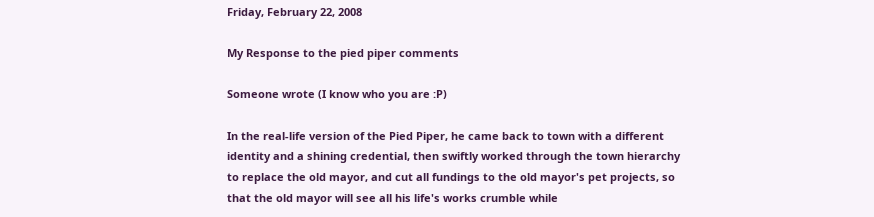Friday, February 22, 2008

My Response to the pied piper comments

Someone wrote (I know who you are :P)

In the real-life version of the Pied Piper, he came back to town with a different identity and a shining credential, then swiftly worked through the town hierarchy to replace the old mayor, and cut all fundings to the old mayor's pet projects, so that the old mayor will see all his life's works crumble while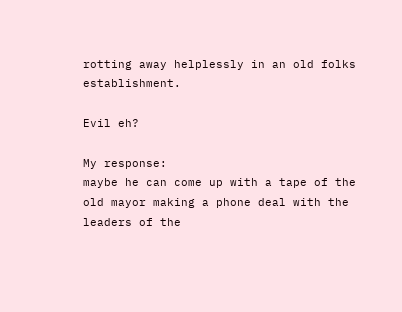rotting away helplessly in an old folks establishment.

Evil eh?

My response:
maybe he can come up with a tape of the old mayor making a phone deal with the leaders of the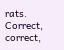rats.
Correct, correct,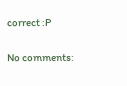correct :P

No comments: